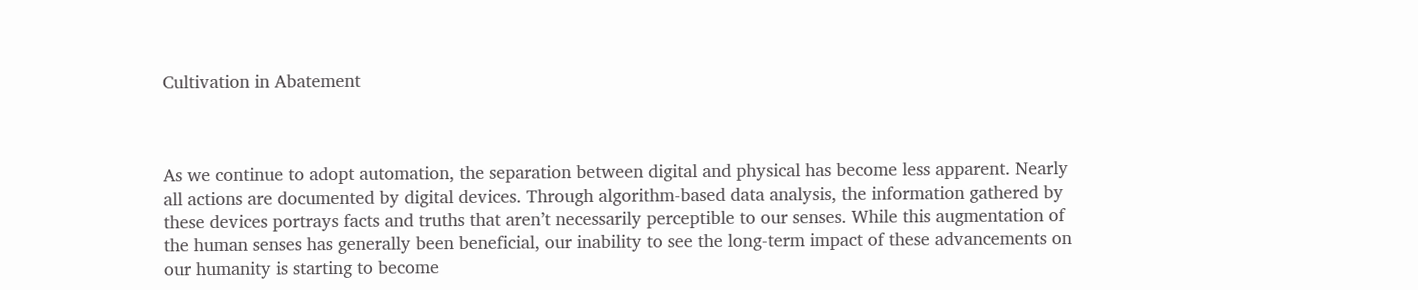Cultivation in Abatement



As we continue to adopt automation, the separation between digital and physical has become less apparent. Nearly all actions are documented by digital devices. Through algorithm-based data analysis, the information gathered by these devices portrays facts and truths that aren’t necessarily perceptible to our senses. While this augmentation of the human senses has generally been beneficial, our inability to see the long-term impact of these advancements on our humanity is starting to become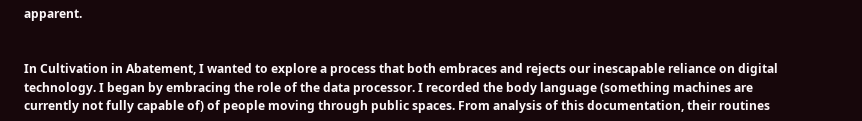apparent.


In Cultivation in Abatement, I wanted to explore a process that both embraces and rejects our inescapable reliance on digital technology. I began by embracing the role of the data processor. I recorded the body language (something machines are currently not fully capable of) of people moving through public spaces. From analysis of this documentation, their routines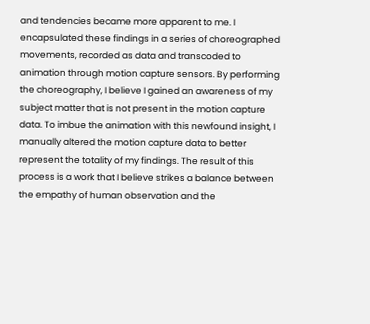and tendencies became more apparent to me. I encapsulated these findings in a series of choreographed movements, recorded as data and transcoded to animation through motion capture sensors. By performing the choreography, I believe I gained an awareness of my subject matter that is not present in the motion capture data. To imbue the animation with this newfound insight, I manually altered the motion capture data to better represent the totality of my findings. The result of this process is a work that I believe strikes a balance between the empathy of human observation and the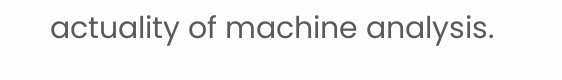actuality of machine analysis.